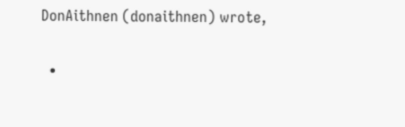DonAithnen (donaithnen) wrote,

  •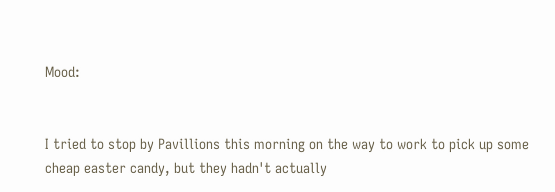Mood:


I tried to stop by Pavillions this morning on the way to work to pick up some cheap easter candy, but they hadn't actually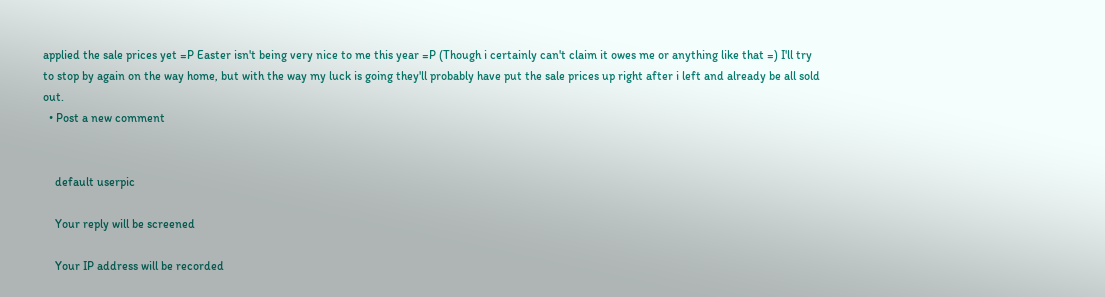applied the sale prices yet =P Easter isn't being very nice to me this year =P (Though i certainly can't claim it owes me or anything like that =) I'll try to stop by again on the way home, but with the way my luck is going they'll probably have put the sale prices up right after i left and already be all sold out.
  • Post a new comment


    default userpic

    Your reply will be screened

    Your IP address will be recorded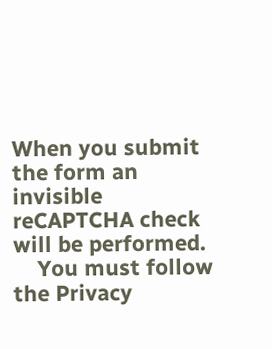When you submit the form an invisible reCAPTCHA check will be performed.
    You must follow the Privacy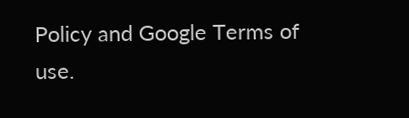Policy and Google Terms of use.